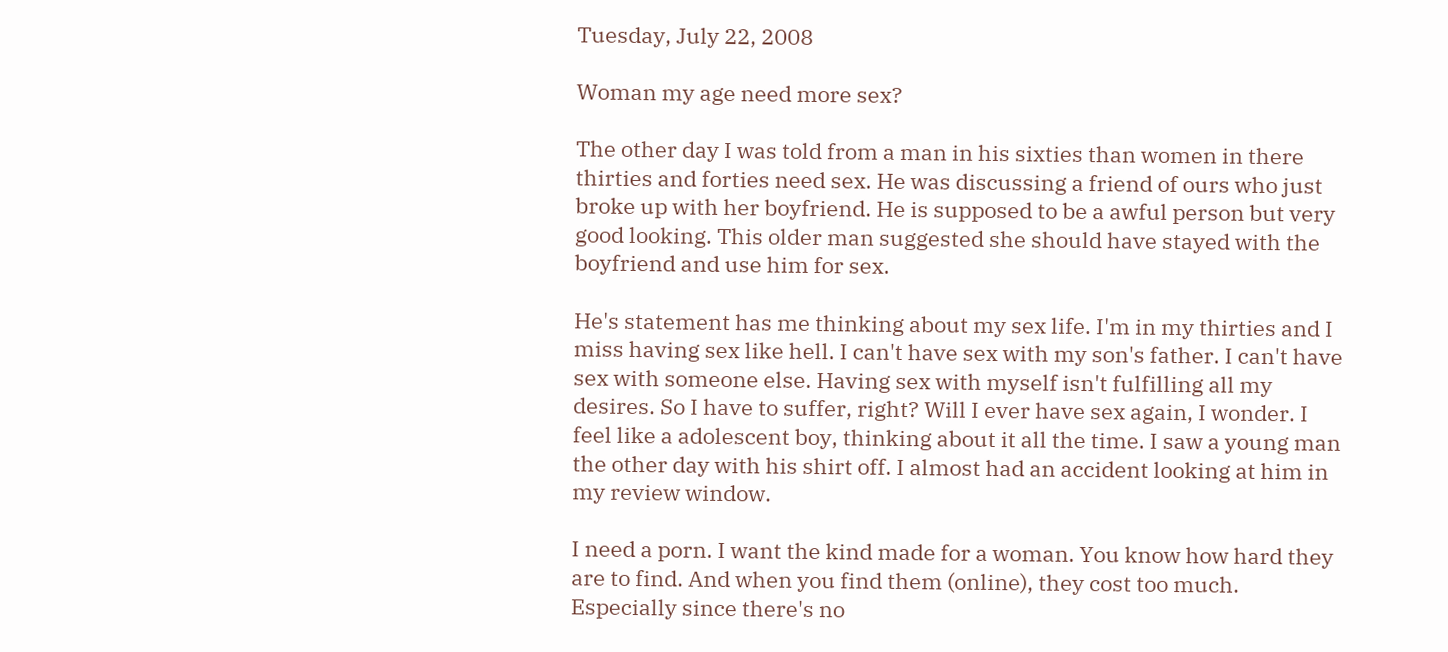Tuesday, July 22, 2008

Woman my age need more sex?

The other day I was told from a man in his sixties than women in there thirties and forties need sex. He was discussing a friend of ours who just broke up with her boyfriend. He is supposed to be a awful person but very good looking. This older man suggested she should have stayed with the boyfriend and use him for sex.

He's statement has me thinking about my sex life. I'm in my thirties and I miss having sex like hell. I can't have sex with my son's father. I can't have sex with someone else. Having sex with myself isn't fulfilling all my desires. So I have to suffer, right? Will I ever have sex again, I wonder. I feel like a adolescent boy, thinking about it all the time. I saw a young man the other day with his shirt off. I almost had an accident looking at him in my review window.

I need a porn. I want the kind made for a woman. You know how hard they are to find. And when you find them (online), they cost too much. Especially since there's no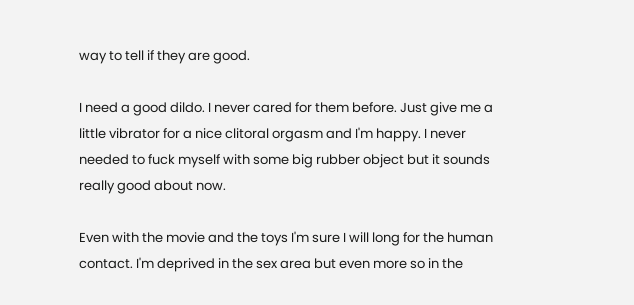way to tell if they are good.

I need a good dildo. I never cared for them before. Just give me a little vibrator for a nice clitoral orgasm and I'm happy. I never needed to fuck myself with some big rubber object but it sounds really good about now.

Even with the movie and the toys I'm sure I will long for the human contact. I'm deprived in the sex area but even more so in the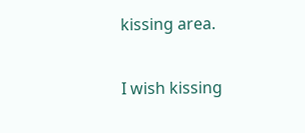kissing area.

I wish kissing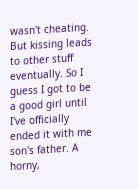wasn't cheating. But kissing leads to other stuff eventually. So I guess I got to be a good girl until I've officially ended it with me son's father. A horny,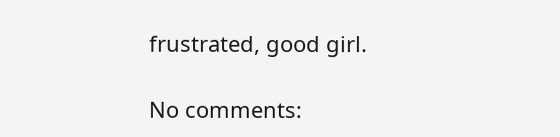frustrated, good girl.

No comments: